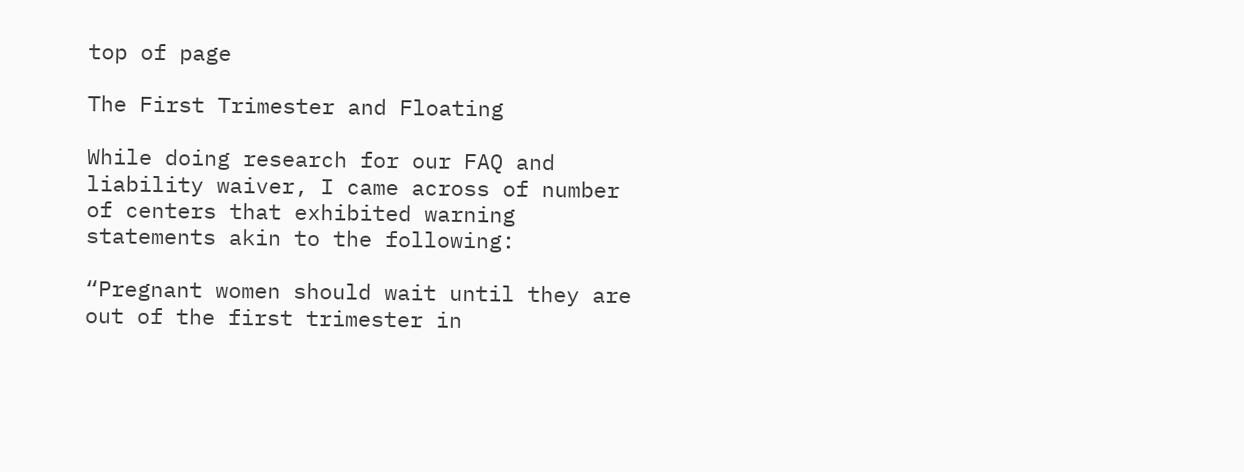top of page

The First Trimester and Floating

While doing research for our FAQ and liability waiver, I came across of number of centers that exhibited warning statements akin to the following:

“Pregnant women should wait until they are out of the first trimester in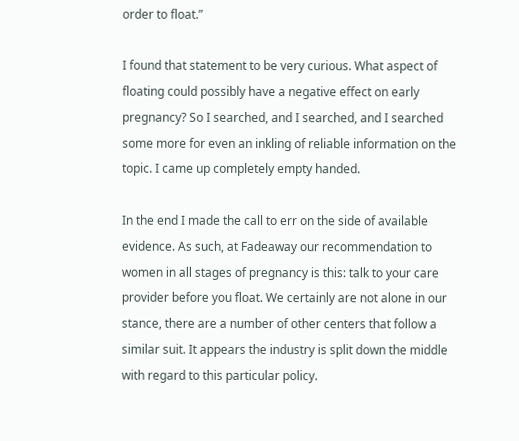order to float.”

I found that statement to be very curious. What aspect of floating could possibly have a negative effect on early pregnancy? So I searched, and I searched, and I searched some more for even an inkling of reliable information on the topic. I came up completely empty handed.

In the end I made the call to err on the side of available evidence. As such, at Fadeaway our recommendation to women in all stages of pregnancy is this: talk to your care provider before you float. We certainly are not alone in our stance, there are a number of other centers that follow a similar suit. It appears the industry is split down the middle with regard to this particular policy.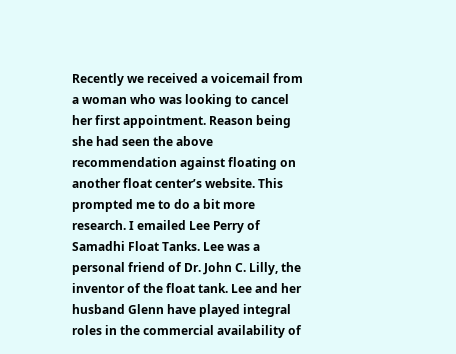Recently we received a voicemail from a woman who was looking to cancel her first appointment. Reason being she had seen the above recommendation against floating on another float center’s website. This prompted me to do a bit more research. I emailed Lee Perry of Samadhi Float Tanks. Lee was a personal friend of Dr. John C. Lilly, the inventor of the float tank. Lee and her husband Glenn have played integral roles in the commercial availability of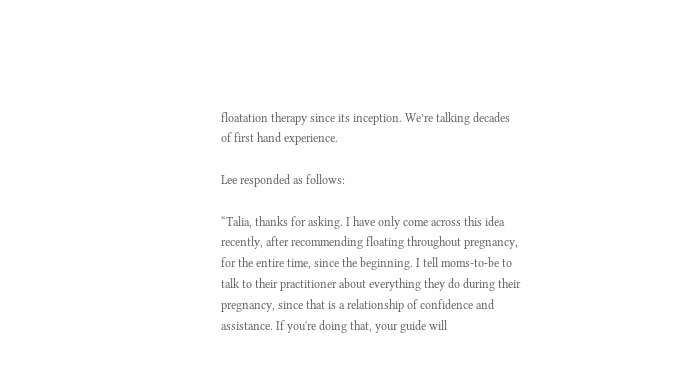floatation therapy since its inception. We’re talking decades of first hand experience.

Lee responded as follows:

“Talia, thanks for asking. I have only come across this idea recently, after recommending floating throughout pregnancy, for the entire time, since the beginning. I tell moms-to-be to talk to their practitioner about everything they do during their pregnancy, since that is a relationship of confidence and assistance. If you're doing that, your guide will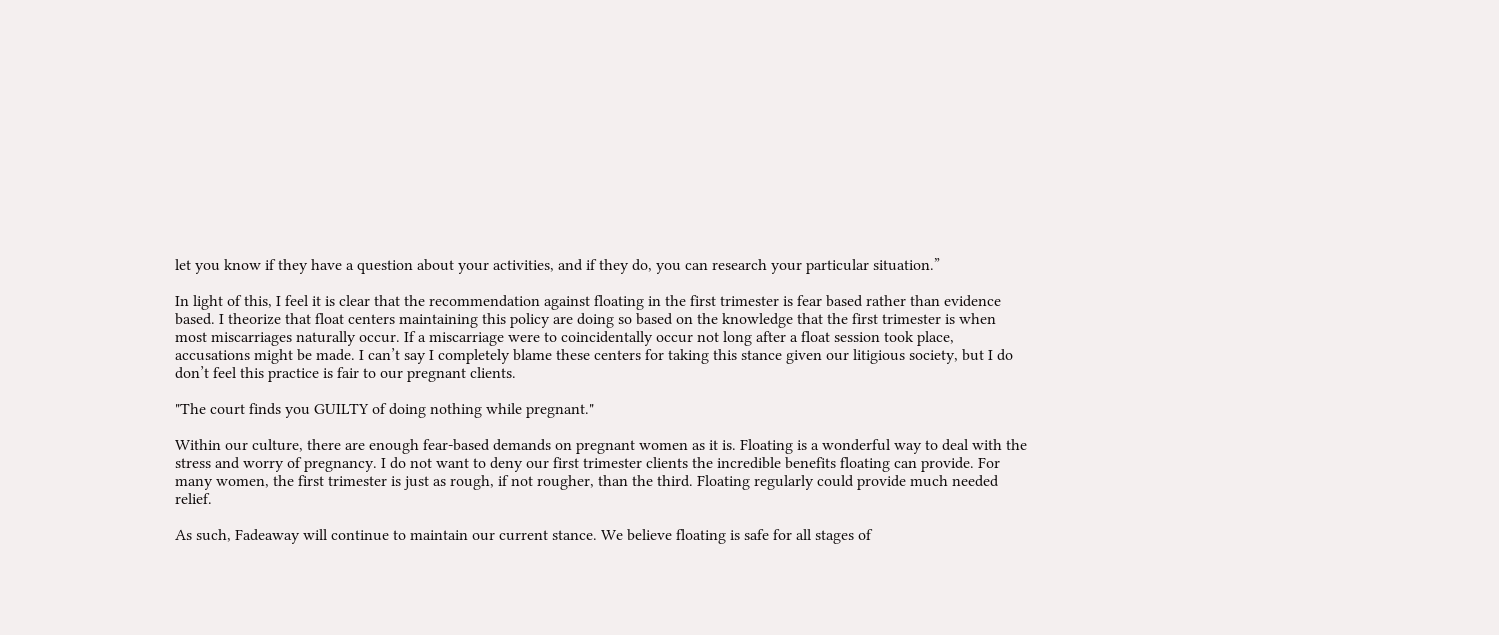let you know if they have a question about your activities, and if they do, you can research your particular situation.”

In light of this, I feel it is clear that the recommendation against floating in the first trimester is fear based rather than evidence based. I theorize that float centers maintaining this policy are doing so based on the knowledge that the first trimester is when most miscarriages naturally occur. If a miscarriage were to coincidentally occur not long after a float session took place, accusations might be made. I can’t say I completely blame these centers for taking this stance given our litigious society, but I do don’t feel this practice is fair to our pregnant clients.

"The court finds you GUILTY of doing nothing while pregnant."

Within our culture, there are enough fear-based demands on pregnant women as it is. Floating is a wonderful way to deal with the stress and worry of pregnancy. I do not want to deny our first trimester clients the incredible benefits floating can provide. For many women, the first trimester is just as rough, if not rougher, than the third. Floating regularly could provide much needed relief.

As such, Fadeaway will continue to maintain our current stance. We believe floating is safe for all stages of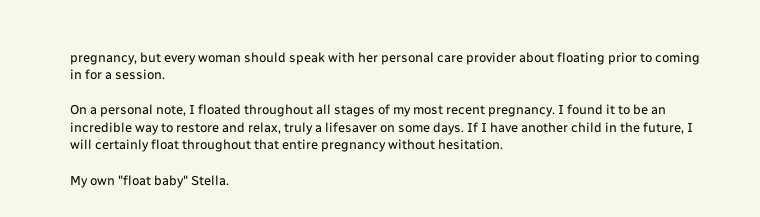pregnancy, but every woman should speak with her personal care provider about floating prior to coming in for a session.

On a personal note, I floated throughout all stages of my most recent pregnancy. I found it to be an incredible way to restore and relax, truly a lifesaver on some days. If I have another child in the future, I will certainly float throughout that entire pregnancy without hesitation.

My own "float baby" Stella.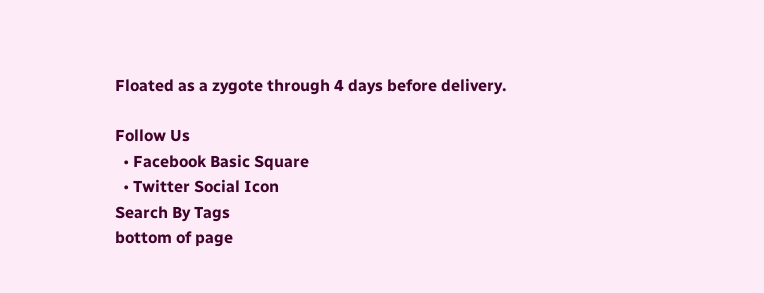Floated as a zygote through 4 days before delivery.

Follow Us
  • Facebook Basic Square
  • Twitter Social Icon
Search By Tags
bottom of page